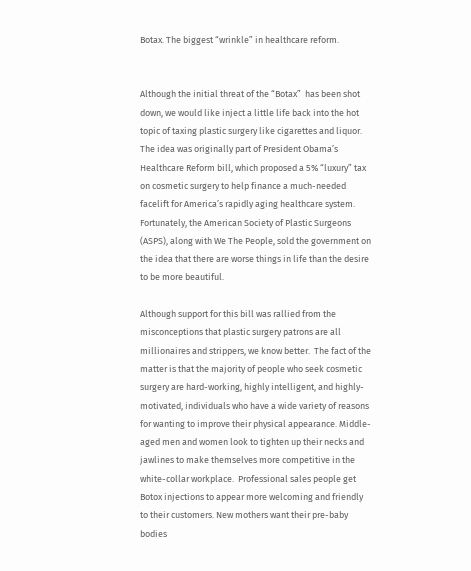Botax. The biggest “wrinkle” in healthcare reform.


Although the initial threat of the “Botax”  has been shot down, we would like inject a little life back into the hot topic of taxing plastic surgery like cigarettes and liquor. The idea was originally part of President Obama’s Healthcare Reform bill, which proposed a 5% “luxury” tax on cosmetic surgery to help finance a much-needed facelift for America’s rapidly aging healthcare system. Fortunately, the American Society of Plastic Surgeons (ASPS), along with We The People, sold the government on the idea that there are worse things in life than the desire to be more beautiful.

Although support for this bill was rallied from the misconceptions that plastic surgery patrons are all millionaires and strippers, we know better.  The fact of the matter is that the majority of people who seek cosmetic surgery are hard-working, highly intelligent, and highly-motivated, individuals who have a wide variety of reasons for wanting to improve their physical appearance. Middle-aged men and women look to tighten up their necks and jawlines to make themselves more competitive in the white-collar workplace.  Professional sales people get Botox injections to appear more welcoming and friendly to their customers. New mothers want their pre-baby bodies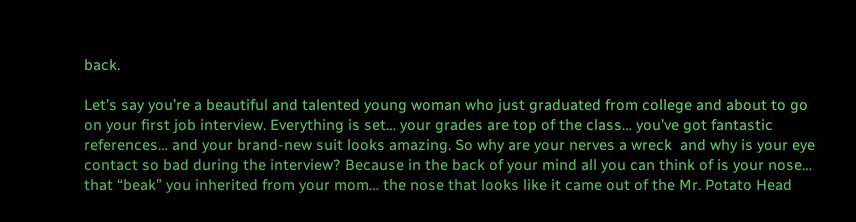back.

Let’s say you’re a beautiful and talented young woman who just graduated from college and about to go on your first job interview. Everything is set… your grades are top of the class… you’ve got fantastic references… and your brand-new suit looks amazing. So why are your nerves a wreck  and why is your eye contact so bad during the interview? Because in the back of your mind all you can think of is your nose… that “beak” you inherited from your mom… the nose that looks like it came out of the Mr. Potato Head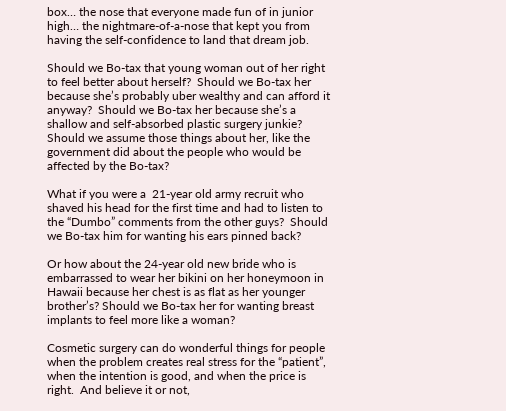box… the nose that everyone made fun of in junior high… the nightmare-of-a-nose that kept you from having the self-confidence to land that dream job.

Should we Bo-tax that young woman out of her right to feel better about herself?  Should we Bo-tax her because she’s probably uber wealthy and can afford it anyway?  Should we Bo-tax her because she’s a shallow and self-absorbed plastic surgery junkie? Should we assume those things about her, like the government did about the people who would be affected by the Bo-tax?

What if you were a  21-year old army recruit who shaved his head for the first time and had to listen to the “Dumbo” comments from the other guys?  Should we Bo-tax him for wanting his ears pinned back?

Or how about the 24-year old new bride who is embarrassed to wear her bikini on her honeymoon in Hawaii because her chest is as flat as her younger brother’s? Should we Bo-tax her for wanting breast implants to feel more like a woman?

Cosmetic surgery can do wonderful things for people when the problem creates real stress for the “patient”, when the intention is good, and when the price is right.  And believe it or not,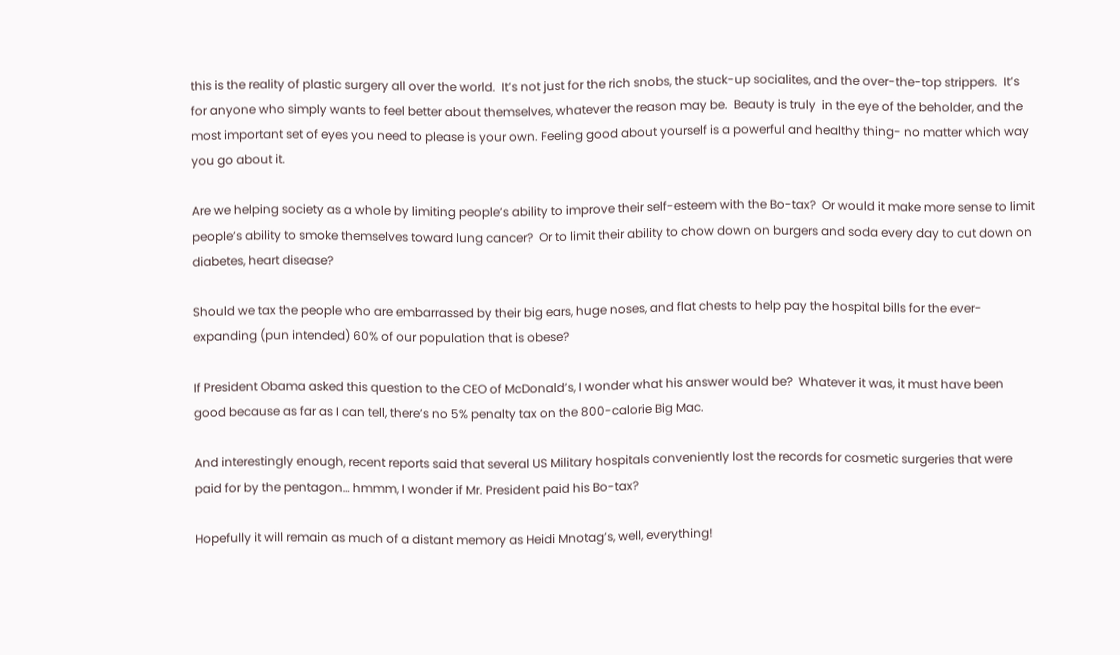this is the reality of plastic surgery all over the world.  It’s not just for the rich snobs, the stuck-up socialites, and the over-the-top strippers.  It’s for anyone who simply wants to feel better about themselves, whatever the reason may be.  Beauty is truly  in the eye of the beholder, and the most important set of eyes you need to please is your own. Feeling good about yourself is a powerful and healthy thing- no matter which way you go about it.

Are we helping society as a whole by limiting people’s ability to improve their self-esteem with the Bo-tax?  Or would it make more sense to limit people’s ability to smoke themselves toward lung cancer?  Or to limit their ability to chow down on burgers and soda every day to cut down on diabetes, heart disease?

Should we tax the people who are embarrassed by their big ears, huge noses, and flat chests to help pay the hospital bills for the ever-expanding (pun intended) 60% of our population that is obese?

If President Obama asked this question to the CEO of McDonald’s, I wonder what his answer would be?  Whatever it was, it must have been good because as far as I can tell, there’s no 5% penalty tax on the 800-calorie Big Mac.

And interestingly enough, recent reports said that several US Military hospitals conveniently lost the records for cosmetic surgeries that were paid for by the pentagon… hmmm, I wonder if Mr. President paid his Bo-tax?

Hopefully it will remain as much of a distant memory as Heidi Mnotag’s, well, everything!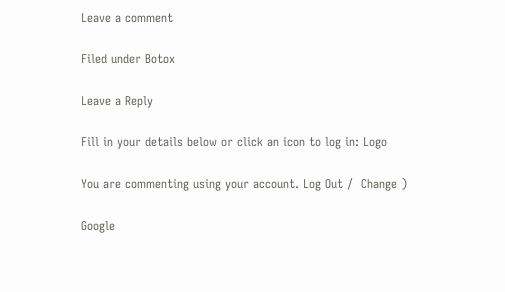Leave a comment

Filed under Botox

Leave a Reply

Fill in your details below or click an icon to log in: Logo

You are commenting using your account. Log Out /  Change )

Google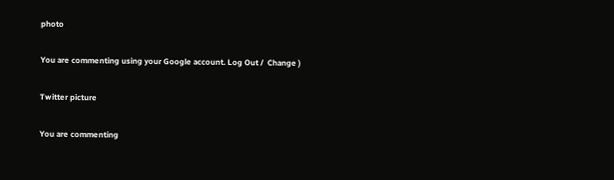photo

You are commenting using your Google account. Log Out /  Change )

Twitter picture

You are commenting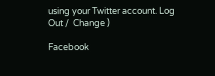using your Twitter account. Log Out /  Change )

Facebook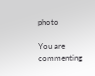photo

You are commenting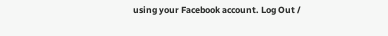using your Facebook account. Log Out /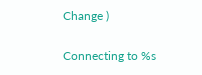Change )

Connecting to %s